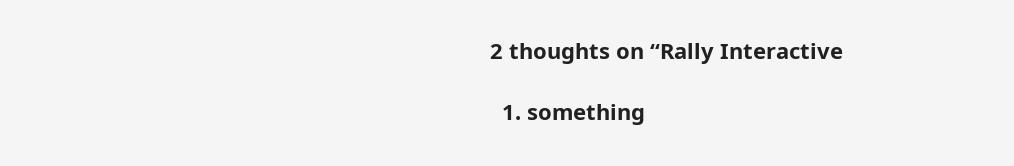2 thoughts on “Rally Interactive

  1. something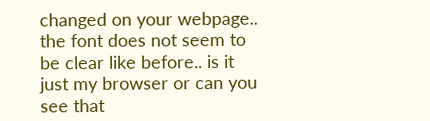changed on your webpage.. the font does not seem to be clear like before.. is it just my browser or can you see that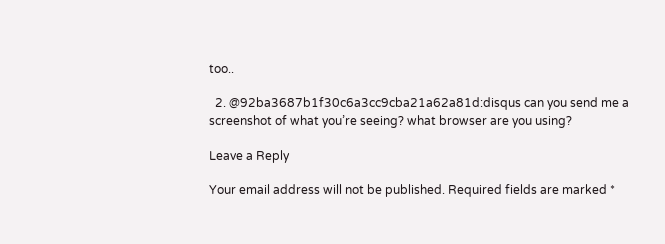too..

  2. @92ba3687b1f30c6a3cc9cba21a62a81d:disqus can you send me a screenshot of what you’re seeing? what browser are you using?

Leave a Reply

Your email address will not be published. Required fields are marked *